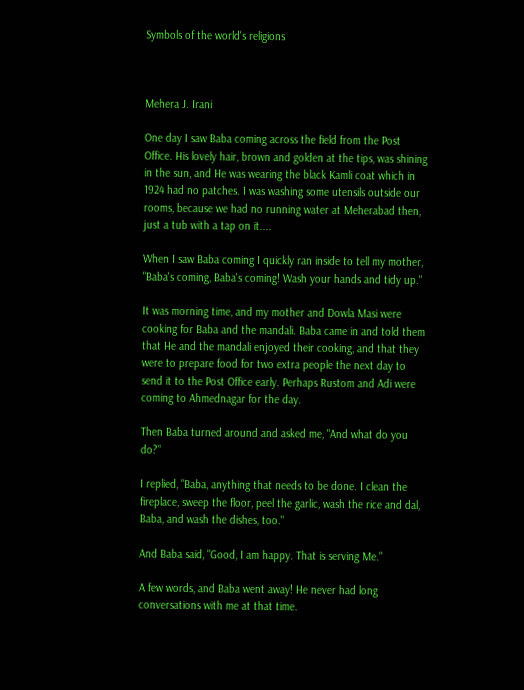Symbols of the world's religions



Mehera J. Irani

One day I saw Baba coming across the field from the Post Office. His lovely hair, brown and golden at the tips, was shining in the sun, and He was wearing the black Kamli coat which in 1924 had no patches. I was washing some utensils outside our rooms, because we had no running water at Meherabad then, just a tub with a tap on it....

When I saw Baba coming I quickly ran inside to tell my mother, "Baba's coming, Baba's coming! Wash your hands and tidy up."

It was morning time, and my mother and Dowla Masi were cooking for Baba and the mandali. Baba came in and told them that He and the mandali enjoyed their cooking, and that they were to prepare food for two extra people the next day to send it to the Post Office early. Perhaps Rustom and Adi were coming to Ahmednagar for the day.

Then Baba turned around and asked me, "And what do you do?"

I replied, "Baba, anything that needs to be done. I clean the fireplace, sweep the floor, peel the garlic, wash the rice and dal, Baba, and wash the dishes, too."

And Baba said, "Good, I am happy. That is serving Me."

A few words, and Baba went away! He never had long conversations with me at that time.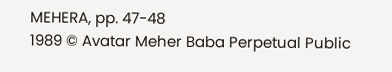MEHERA, pp. 47-48
1989 © Avatar Meher Baba Perpetual Public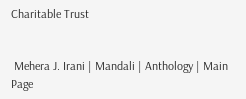Charitable Trust


 Mehera J. Irani | Mandali | Anthology | Main Page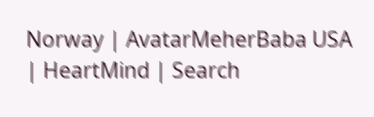Norway | AvatarMeherBaba USA | HeartMind | Search